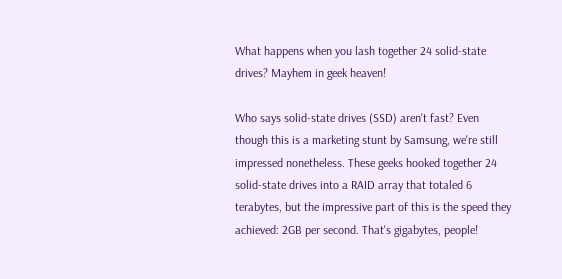What happens when you lash together 24 solid-state drives? Mayhem in geek heaven!

Who says solid-state drives (SSD) aren't fast? Even though this is a marketing stunt by Samsung, we're still impressed nonetheless. These geeks hooked together 24 solid-state drives into a RAID array that totaled 6 terabytes, but the impressive part of this is the speed they achieved: 2GB per second. That's gigabytes, people!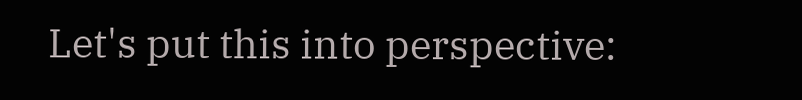Let's put this into perspective: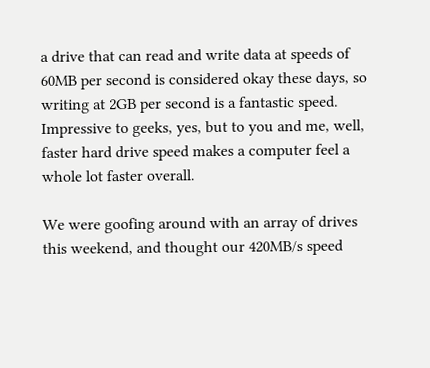a drive that can read and write data at speeds of 60MB per second is considered okay these days, so writing at 2GB per second is a fantastic speed. Impressive to geeks, yes, but to you and me, well, faster hard drive speed makes a computer feel a whole lot faster overall.

We were goofing around with an array of drives this weekend, and thought our 420MB/s speed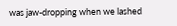was jaw-dropping when we lashed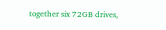together six 72GB drives,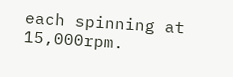each spinning at 15,000rpm.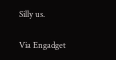Silly us.

Via Engadget